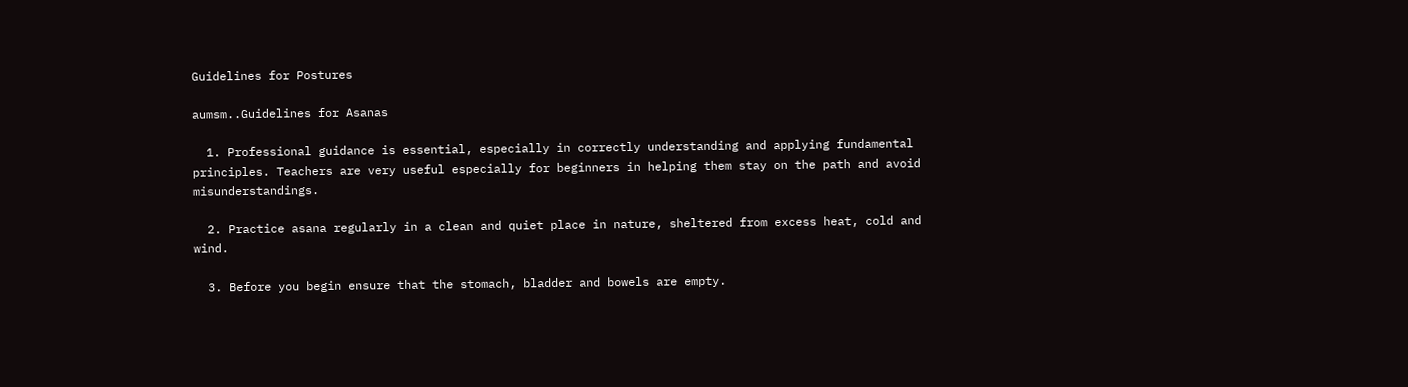Guidelines for Postures

aumsm..Guidelines for Asanas

  1. Professional guidance is essential, especially in correctly understanding and applying fundamental principles. Teachers are very useful especially for beginners in helping them stay on the path and avoid misunderstandings.

  2. Practice asana regularly in a clean and quiet place in nature, sheltered from excess heat, cold and wind.

  3. Before you begin ensure that the stomach, bladder and bowels are empty.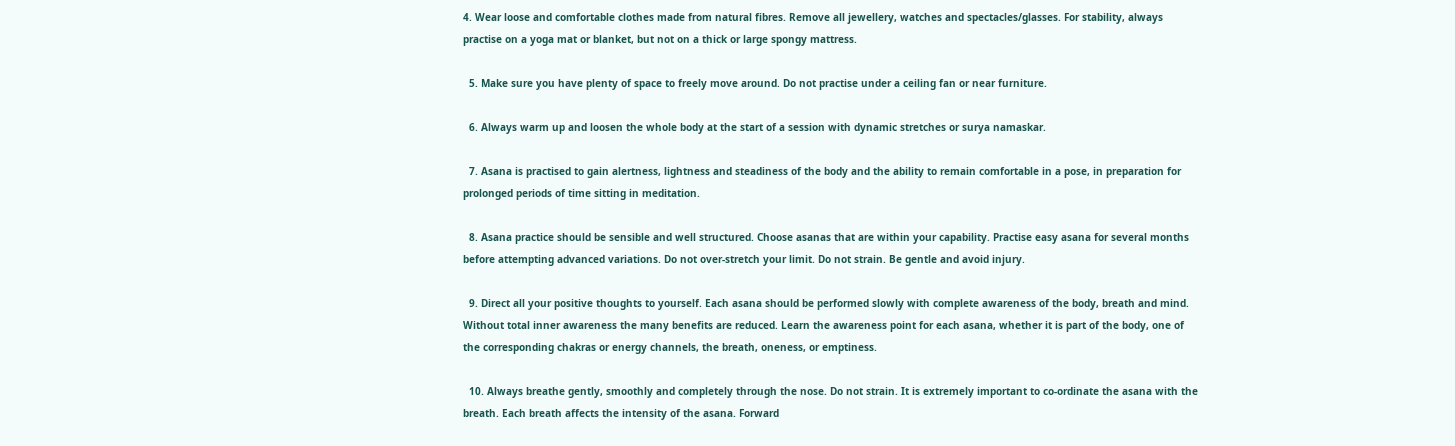4. Wear loose and comfortable clothes made from natural fibres. Remove all jewellery, watches and spectacles/glasses. For stability, always practise on a yoga mat or blanket, but not on a thick or large spongy mattress.

  5. Make sure you have plenty of space to freely move around. Do not practise under a ceiling fan or near furniture.

  6. Always warm up and loosen the whole body at the start of a session with dynamic stretches or surya namaskar.

  7. Asana is practised to gain alertness, lightness and steadiness of the body and the ability to remain comfortable in a pose, in preparation for prolonged periods of time sitting in meditation.

  8. Asana practice should be sensible and well structured. Choose asanas that are within your capability. Practise easy asana for several months before attempting advanced variations. Do not over-stretch your limit. Do not strain. Be gentle and avoid injury.

  9. Direct all your positive thoughts to yourself. Each asana should be performed slowly with complete awareness of the body, breath and mind. Without total inner awareness the many benefits are reduced. Learn the awareness point for each asana, whether it is part of the body, one of the corresponding chakras or energy channels, the breath, oneness, or emptiness.

  10. Always breathe gently, smoothly and completely through the nose. Do not strain. It is extremely important to co-ordinate the asana with the breath. Each breath affects the intensity of the asana. Forward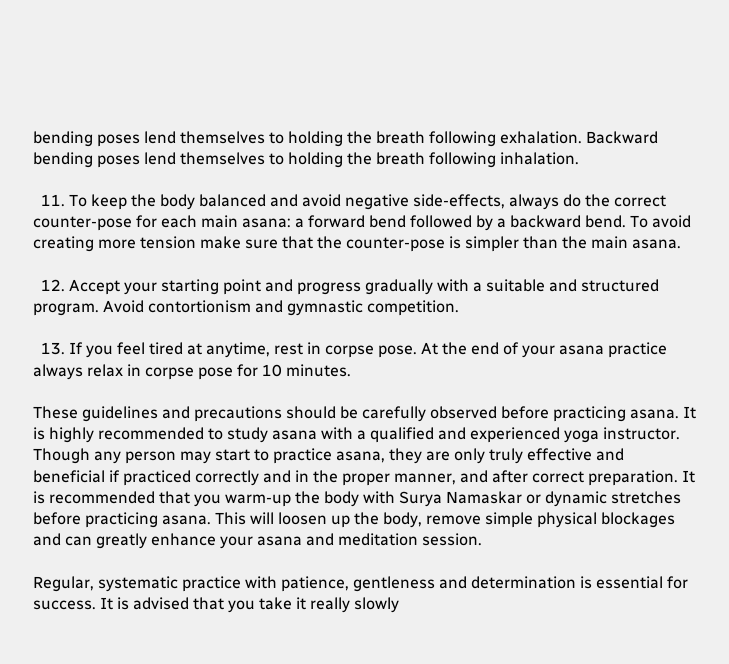bending poses lend themselves to holding the breath following exhalation. Backward bending poses lend themselves to holding the breath following inhalation.

  11. To keep the body balanced and avoid negative side-effects, always do the correct counter-pose for each main asana: a forward bend followed by a backward bend. To avoid creating more tension make sure that the counter-pose is simpler than the main asana.

  12. Accept your starting point and progress gradually with a suitable and structured program. Avoid contortionism and gymnastic competition.

  13. If you feel tired at anytime, rest in corpse pose. At the end of your asana practice always relax in corpse pose for 10 minutes.

These guidelines and precautions should be carefully observed before practicing asana. It is highly recommended to study asana with a qualified and experienced yoga instructor. Though any person may start to practice asana, they are only truly effective and beneficial if practiced correctly and in the proper manner, and after correct preparation. It is recommended that you warm-up the body with Surya Namaskar or dynamic stretches before practicing asana. This will loosen up the body, remove simple physical blockages and can greatly enhance your asana and meditation session.

Regular, systematic practice with patience, gentleness and determination is essential for success. It is advised that you take it really slowly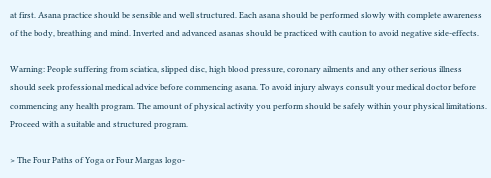at first. Asana practice should be sensible and well structured. Each asana should be performed slowly with complete awareness of the body, breathing and mind. Inverted and advanced asanas should be practiced with caution to avoid negative side-effects.

Warning: People suffering from sciatica, slipped disc, high blood pressure, coronary ailments and any other serious illness should seek professional medical advice before commencing asana. To avoid injury always consult your medical doctor before commencing any health program. The amount of physical activity you perform should be safely within your physical limitations. Proceed with a suitable and structured program.

> The Four Paths of Yoga or Four Margas logo-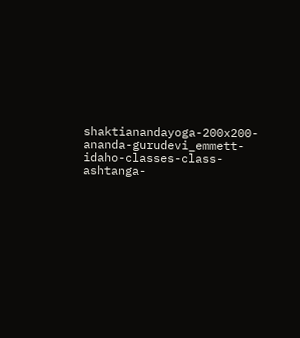shaktianandayoga-200x200-ananda-gurudevi_emmett-idaho-classes-class-ashtanga-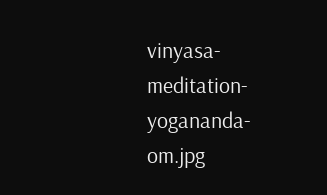vinyasa-meditation-yogananda-om.jpg